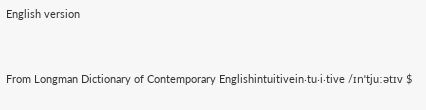English version


From Longman Dictionary of Contemporary Englishintuitivein‧tu‧i‧tive /ɪnˈtjuːətɪv $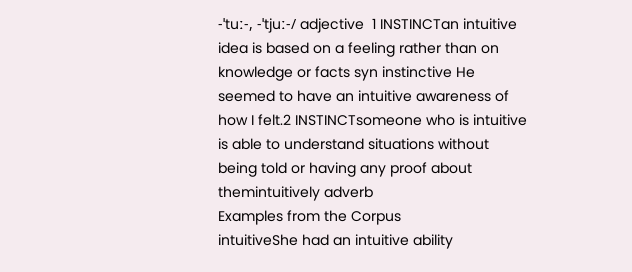-ˈtuː-, -ˈtjuː-/ adjective  1 INSTINCTan intuitive idea is based on a feeling rather than on knowledge or facts syn instinctive He seemed to have an intuitive awareness of how I felt.2 INSTINCTsomeone who is intuitive is able to understand situations without being told or having any proof about themintuitively adverb
Examples from the Corpus
intuitiveShe had an intuitive ability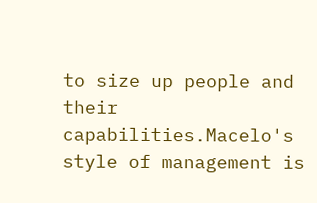to size up people and their capabilities.Macelo's style of management is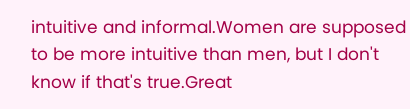intuitive and informal.Women are supposed to be more intuitive than men, but I don't know if that's true.Great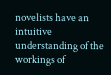novelists have an intuitive understanding of the workings of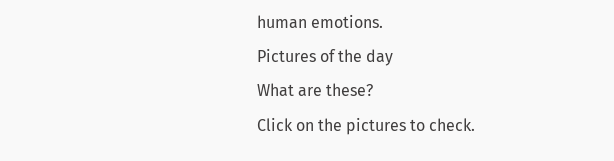human emotions.
Pictures of the day
What are these?
Click on the pictures to check.